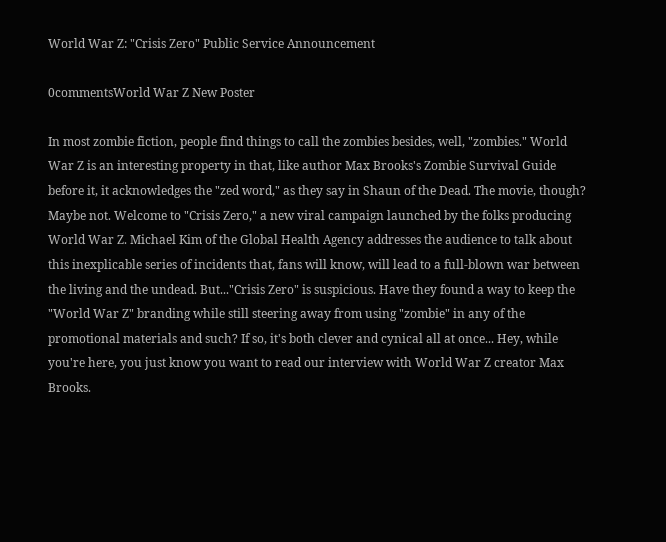World War Z: "Crisis Zero" Public Service Announcement

0commentsWorld War Z New Poster

In most zombie fiction, people find things to call the zombies besides, well, "zombies." World War Z is an interesting property in that, like author Max Brooks's Zombie Survival Guide before it, it acknowledges the "zed word," as they say in Shaun of the Dead. The movie, though? Maybe not. Welcome to "Crisis Zero," a new viral campaign launched by the folks producing World War Z. Michael Kim of the Global Health Agency addresses the audience to talk about this inexplicable series of incidents that, fans will know, will lead to a full-blown war between the living and the undead. But..."Crisis Zero" is suspicious. Have they found a way to keep the "World War Z" branding while still steering away from using "zombie" in any of the promotional materials and such? If so, it's both clever and cynical all at once... Hey, while you're here, you just know you want to read our interview with World War Z creator Max Brooks.